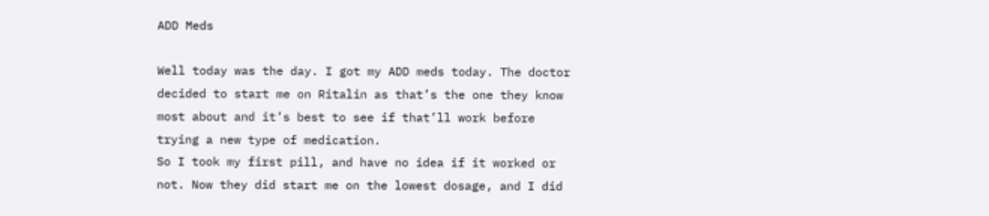ADD Meds

Well today was the day. I got my ADD meds today. The doctor decided to start me on Ritalin as that’s the one they know most about and it’s best to see if that’ll work before trying a new type of medication.
So I took my first pill, and have no idea if it worked or not. Now they did start me on the lowest dosage, and I did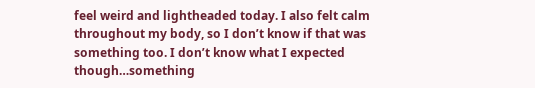feel weird and lightheaded today. I also felt calm throughout my body, so I don’t know if that was something too. I don’t know what I expected though…something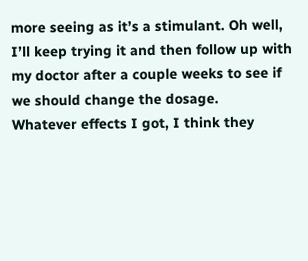more seeing as it’s a stimulant. Oh well, I’ll keep trying it and then follow up with my doctor after a couple weeks to see if we should change the dosage.
Whatever effects I got, I think they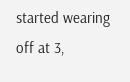started wearing off at 3,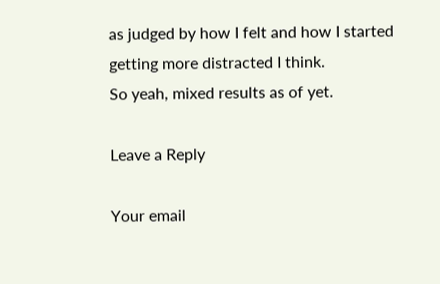as judged by how I felt and how I started getting more distracted I think.
So yeah, mixed results as of yet.

Leave a Reply

Your email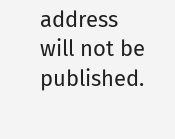address will not be published.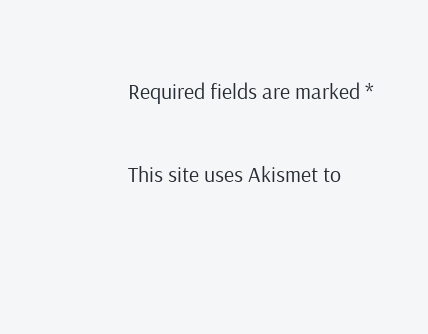Required fields are marked *

This site uses Akismet to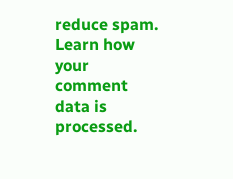reduce spam. Learn how your comment data is processed.